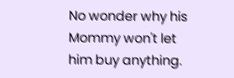No wonder why his Mommy won't let him buy anything.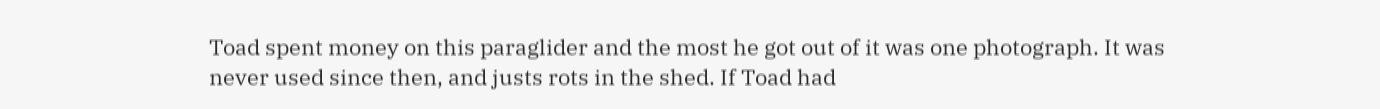Toad spent money on this paraglider and the most he got out of it was one photograph. It was never used since then, and justs rots in the shed. If Toad had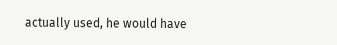actually used, he would have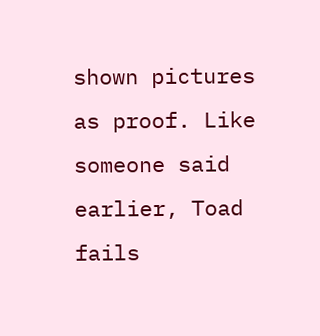shown pictures as proof. Like someone said earlier, Toad fails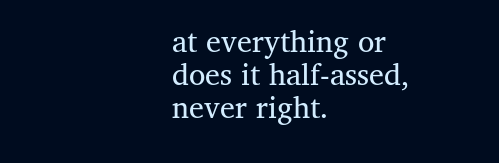at everything or does it half-assed, never right.